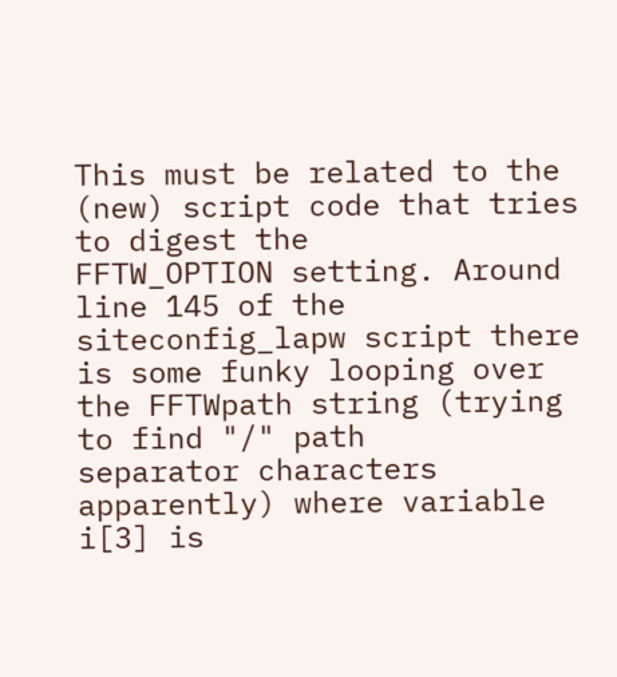This must be related to the (new) script code that tries to digest the
FFTW_OPTION setting. Around line 145 of the siteconfig_lapw script there
is some funky looping over the FFTWpath string (trying to find "/" path
separator characters apparently) where variable i[3] is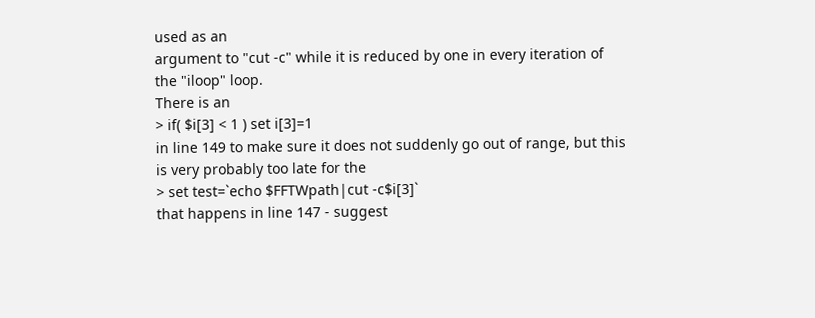used as an
argument to "cut -c" while it is reduced by one in every iteration of
the "iloop" loop.
There is an
> if( $i[3] < 1 ) set i[3]=1
in line 149 to make sure it does not suddenly go out of range, but this
is very probably too late for the
> set test=`echo $FFTWpath|cut -c$i[3]`
that happens in line 147 - suggest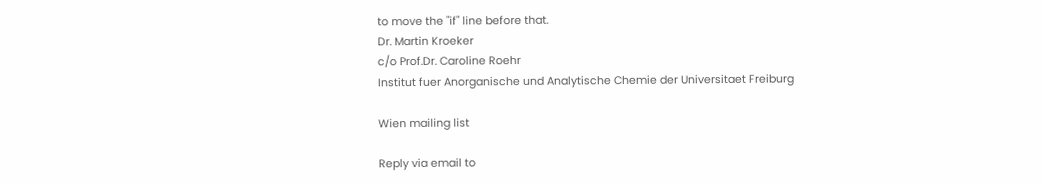to move the "if" line before that.
Dr. Martin Kroeker
c/o Prof.Dr. Caroline Roehr
Institut fuer Anorganische und Analytische Chemie der Universitaet Freiburg

Wien mailing list

Reply via email to